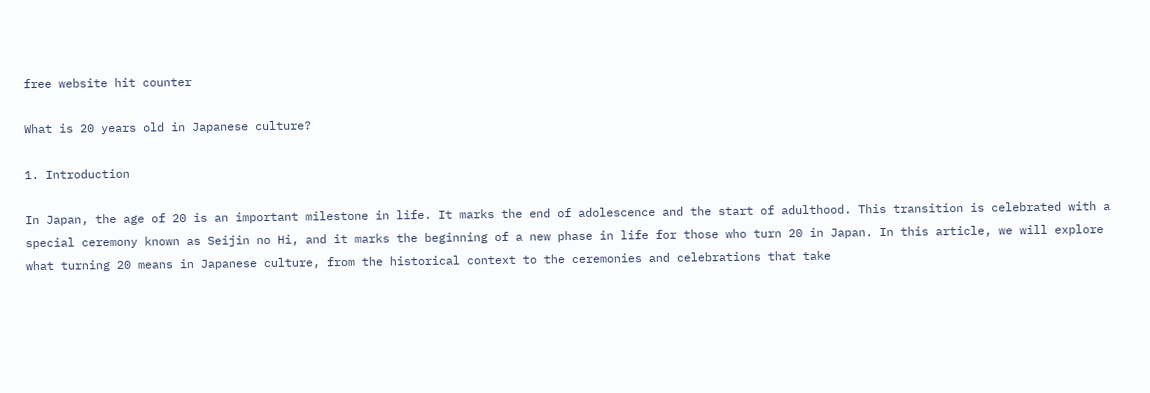free website hit counter

What is 20 years old in Japanese culture?

1. Introduction

In Japan, the age of 20 is an important milestone in life. It marks the end of adolescence and the start of adulthood. This transition is celebrated with a special ceremony known as Seijin no Hi, and it marks the beginning of a new phase in life for those who turn 20 in Japan. In this article, we will explore what turning 20 means in Japanese culture, from the historical context to the ceremonies and celebrations that take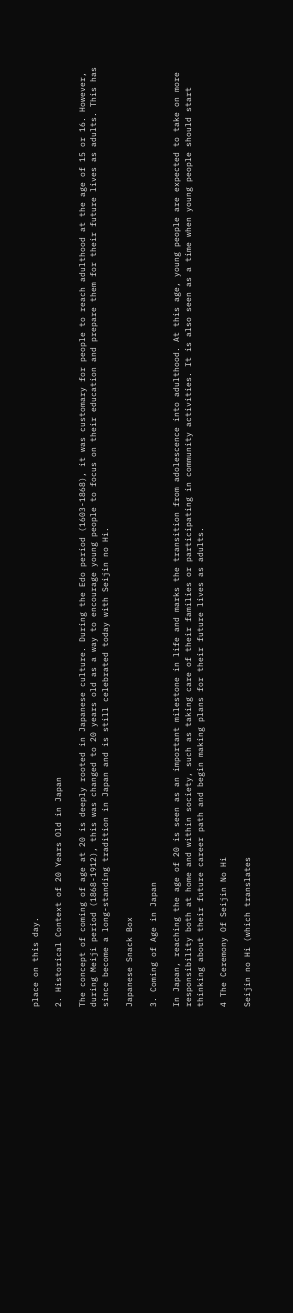place on this day.

2. Historical Context of 20 Years Old in Japan

The concept of coming of age at 20 is deeply rooted in Japanese culture. During the Edo period (1603-1868), it was customary for people to reach adulthood at the age of 15 or 16. However, during Meiji period (1868-1912), this was changed to 20 years old as a way to encourage young people to focus on their education and prepare them for their future lives as adults. This has since become a long-standing tradition in Japan and is still celebrated today with Seijin no Hi.

Japanese Snack Box

3. Coming of Age in Japan

In Japan, reaching the age of 20 is seen as an important milestone in life and marks the transition from adolescence into adulthood. At this age, young people are expected to take on more responsibility both at home and within society, such as taking care of their families or participating in community activities. It is also seen as a time when young people should start thinking about their future career path and begin making plans for their future lives as adults.

4 The Ceremony Of Seijin No Hi

Seijin no Hi (which translates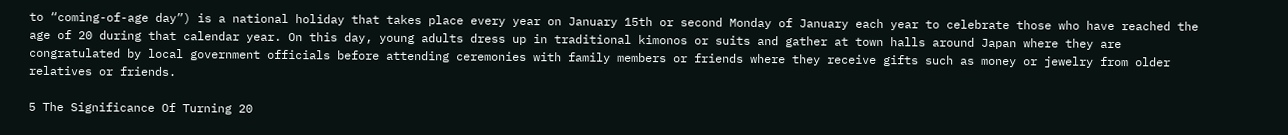to “coming-of-age day”) is a national holiday that takes place every year on January 15th or second Monday of January each year to celebrate those who have reached the age of 20 during that calendar year. On this day, young adults dress up in traditional kimonos or suits and gather at town halls around Japan where they are congratulated by local government officials before attending ceremonies with family members or friends where they receive gifts such as money or jewelry from older relatives or friends.

5 The Significance Of Turning 20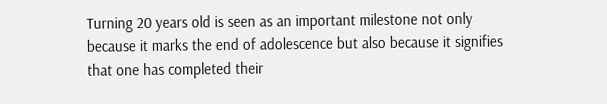Turning 20 years old is seen as an important milestone not only because it marks the end of adolescence but also because it signifies that one has completed their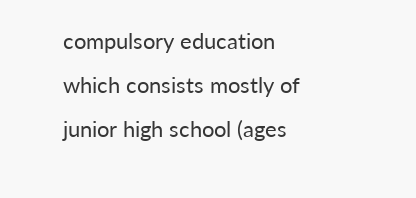compulsory education which consists mostly of junior high school (ages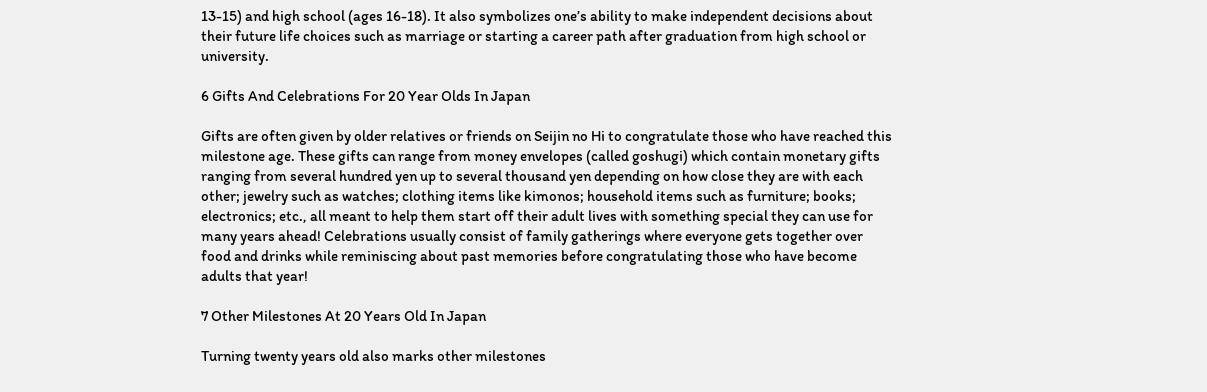13-15) and high school (ages 16-18). It also symbolizes one’s ability to make independent decisions about their future life choices such as marriage or starting a career path after graduation from high school or university.

6 Gifts And Celebrations For 20 Year Olds In Japan

Gifts are often given by older relatives or friends on Seijin no Hi to congratulate those who have reached this milestone age. These gifts can range from money envelopes (called goshugi) which contain monetary gifts ranging from several hundred yen up to several thousand yen depending on how close they are with each other; jewelry such as watches; clothing items like kimonos; household items such as furniture; books; electronics; etc., all meant to help them start off their adult lives with something special they can use for many years ahead! Celebrations usually consist of family gatherings where everyone gets together over food and drinks while reminiscing about past memories before congratulating those who have become adults that year!

7 Other Milestones At 20 Years Old In Japan

Turning twenty years old also marks other milestones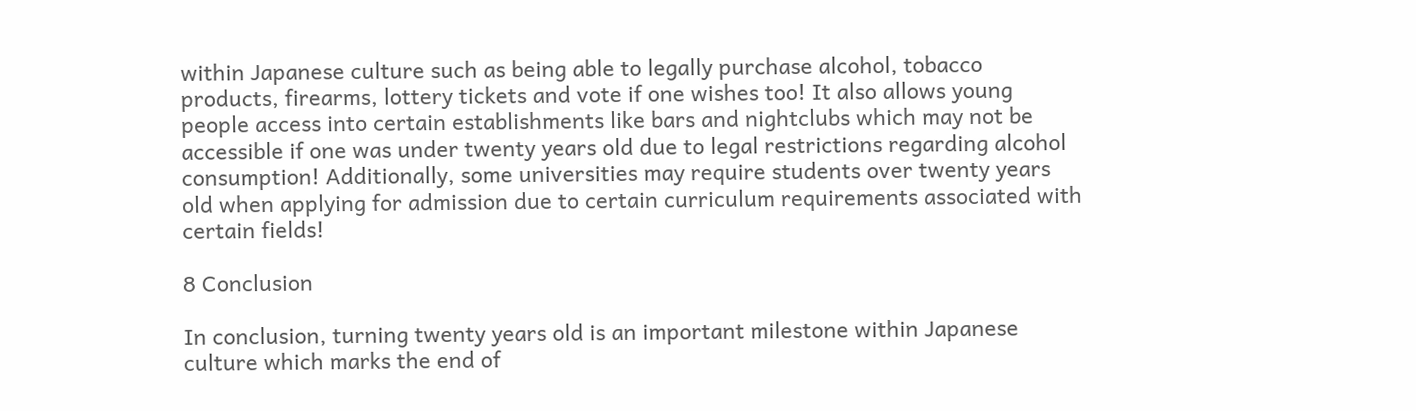within Japanese culture such as being able to legally purchase alcohol, tobacco products, firearms, lottery tickets and vote if one wishes too! It also allows young people access into certain establishments like bars and nightclubs which may not be accessible if one was under twenty years old due to legal restrictions regarding alcohol consumption! Additionally, some universities may require students over twenty years old when applying for admission due to certain curriculum requirements associated with certain fields!

8 Conclusion

In conclusion, turning twenty years old is an important milestone within Japanese culture which marks the end of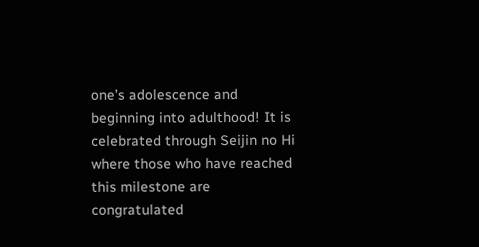one’s adolescence and beginning into adulthood! It is celebrated through Seijin no Hi where those who have reached this milestone are congratulated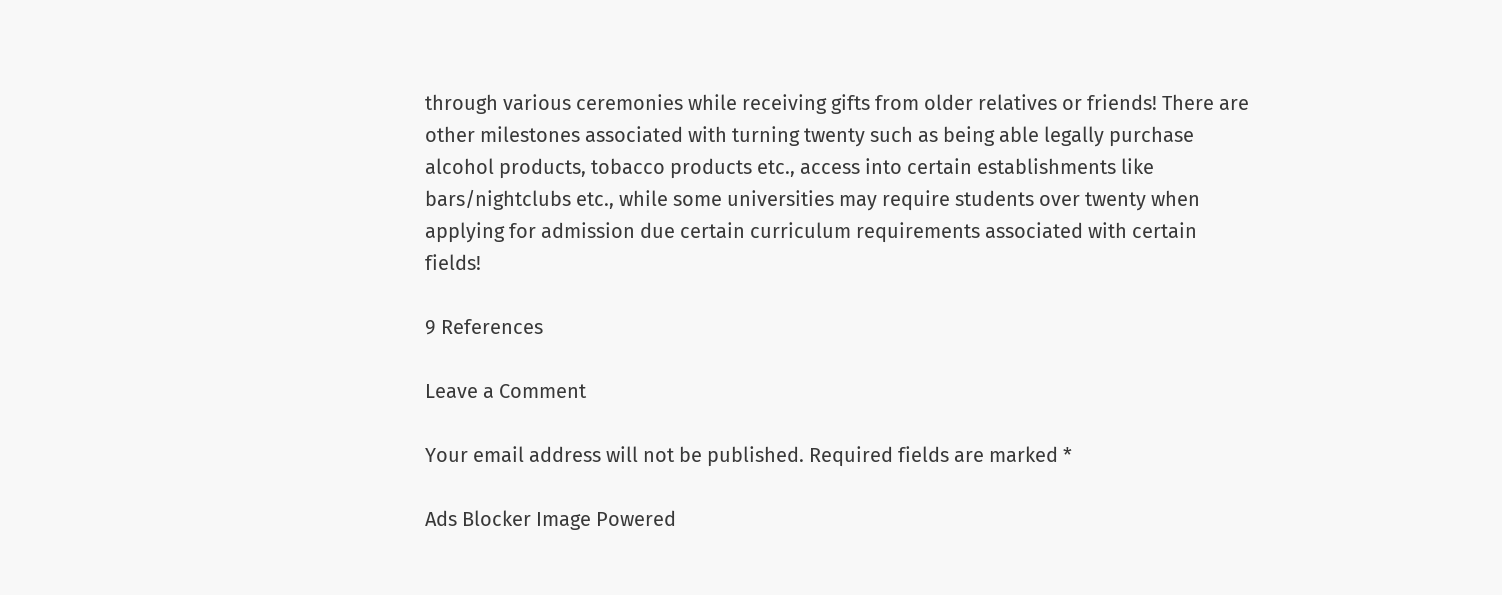through various ceremonies while receiving gifts from older relatives or friends! There are other milestones associated with turning twenty such as being able legally purchase alcohol products, tobacco products etc., access into certain establishments like bars/nightclubs etc., while some universities may require students over twenty when applying for admission due certain curriculum requirements associated with certain fields!

9 References

Leave a Comment

Your email address will not be published. Required fields are marked *

Ads Blocker Image Powered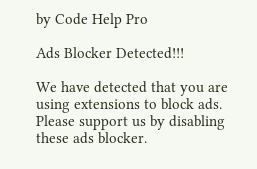by Code Help Pro

Ads Blocker Detected!!!

We have detected that you are using extensions to block ads. Please support us by disabling these ads blocker.